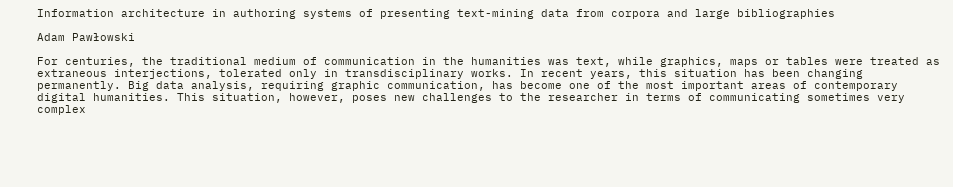Information architecture in authoring systems of presenting text-mining data from corpora and large bibliographies

Adam Pawłowski

For centuries, the traditional medium of communication in the humanities was text, while graphics, maps or tables were treated as extraneous interjections, tolerated only in transdisciplinary works. In recent years, this situation has been changing permanently. Big data analysis, requiring graphic communication, has become one of the most important areas of contemporary digital humanities. This situation, however, poses new challenges to the researcher in terms of communicating sometimes very complex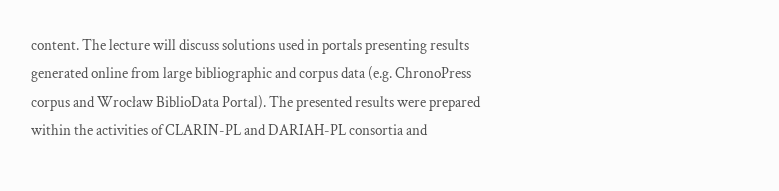content. The lecture will discuss solutions used in portals presenting results generated online from large bibliographic and corpus data (e.g. ChronoPress corpus and Wrocław BiblioData Portal). The presented results were prepared within the activities of CLARIN-PL and DARIAH-PL consortia and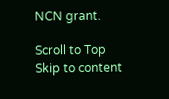NCN grant.

Scroll to Top
Skip to content